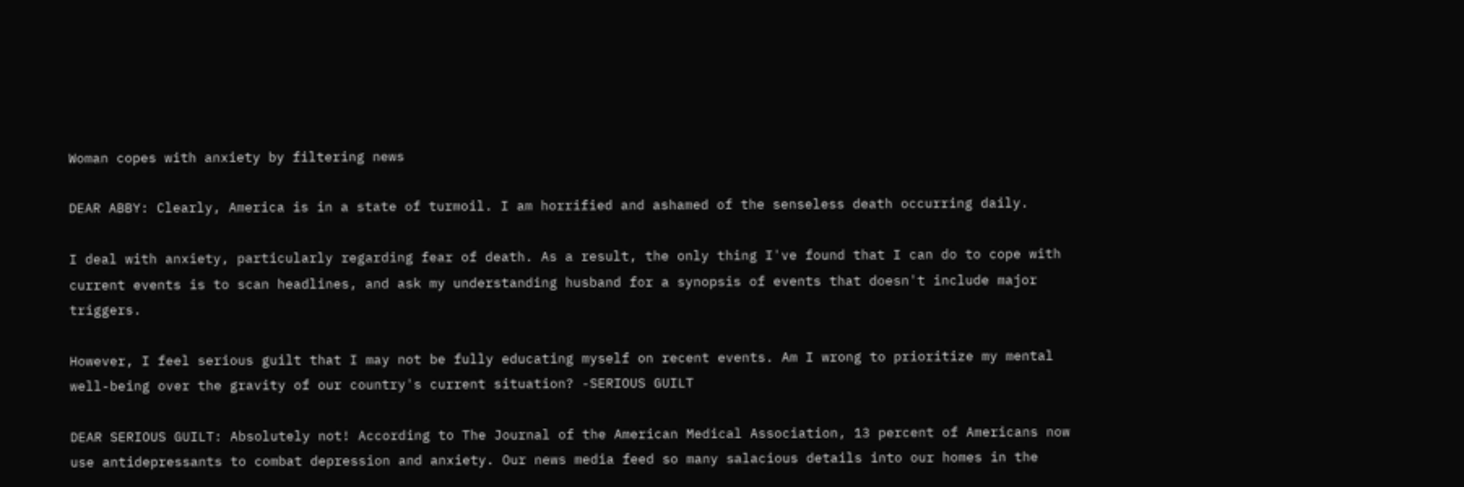Woman copes with anxiety by filtering news

DEAR ABBY: Clearly, America is in a state of turmoil. I am horrified and ashamed of the senseless death occurring daily.

I deal with anxiety, particularly regarding fear of death. As a result, the only thing I've found that I can do to cope with current events is to scan headlines, and ask my understanding husband for a synopsis of events that doesn't include major triggers.

However, I feel serious guilt that I may not be fully educating myself on recent events. Am I wrong to prioritize my mental well-being over the gravity of our country's current situation? -SERIOUS GUILT

DEAR SERIOUS GUILT: Absolutely not! According to The Journal of the American Medical Association, 13 percent of Americans now use antidepressants to combat depression and anxiety. Our news media feed so many salacious details into our homes in the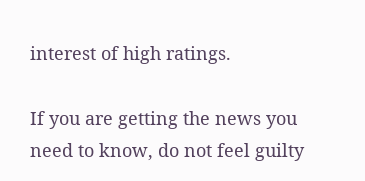interest of high ratings.

If you are getting the news you need to know, do not feel guilty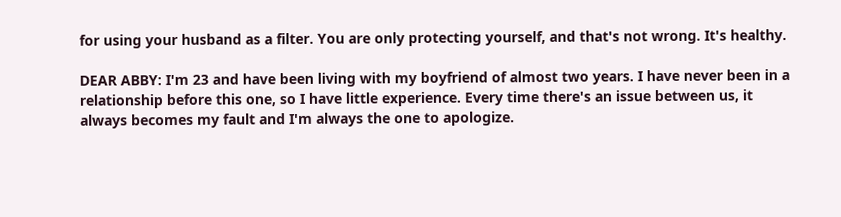for using your husband as a filter. You are only protecting yourself, and that's not wrong. It's healthy.

DEAR ABBY: I'm 23 and have been living with my boyfriend of almost two years. I have never been in a relationship before this one, so I have little experience. Every time there's an issue between us, it always becomes my fault and I'm always the one to apologize.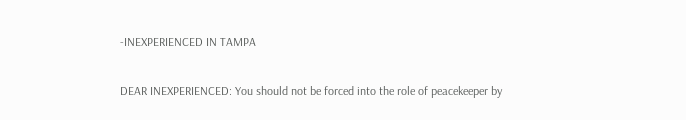-INEXPERIENCED IN TAMPA

DEAR INEXPERIENCED: You should not be forced into the role of peacekeeper by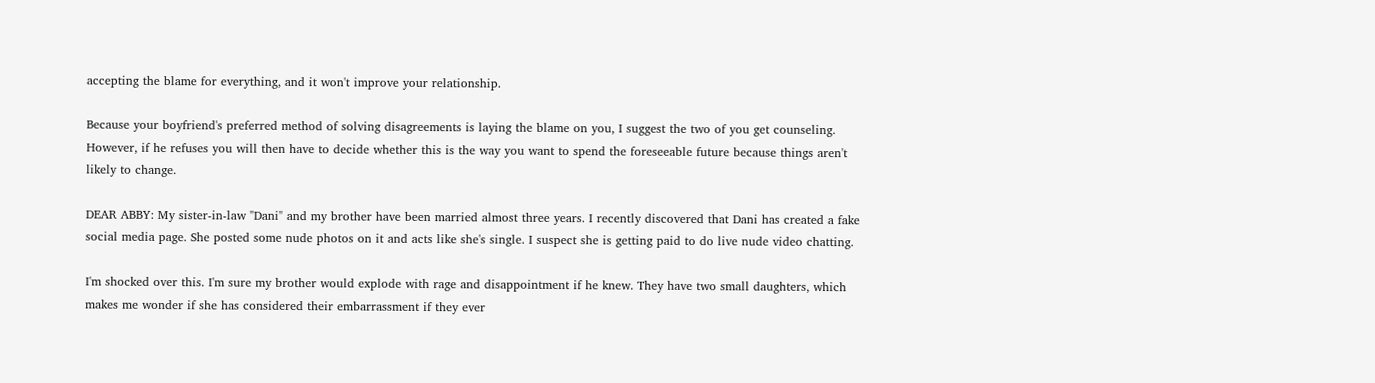accepting the blame for everything, and it won't improve your relationship.

Because your boyfriend's preferred method of solving disagreements is laying the blame on you, I suggest the two of you get counseling. However, if he refuses you will then have to decide whether this is the way you want to spend the foreseeable future because things aren't likely to change.

DEAR ABBY: My sister-in-law "Dani" and my brother have been married almost three years. I recently discovered that Dani has created a fake social media page. She posted some nude photos on it and acts like she's single. I suspect she is getting paid to do live nude video chatting.

I'm shocked over this. I'm sure my brother would explode with rage and disappointment if he knew. They have two small daughters, which makes me wonder if she has considered their embarrassment if they ever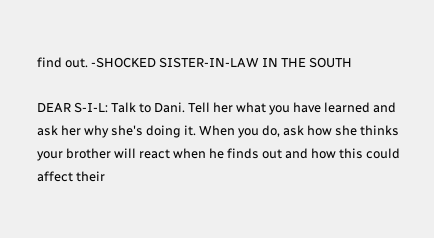find out. -SHOCKED SISTER-IN-LAW IN THE SOUTH

DEAR S-I-L: Talk to Dani. Tell her what you have learned and ask her why she's doing it. When you do, ask how she thinks your brother will react when he finds out and how this could affect their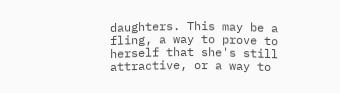daughters. This may be a fling, a way to prove to herself that she's still attractive, or a way to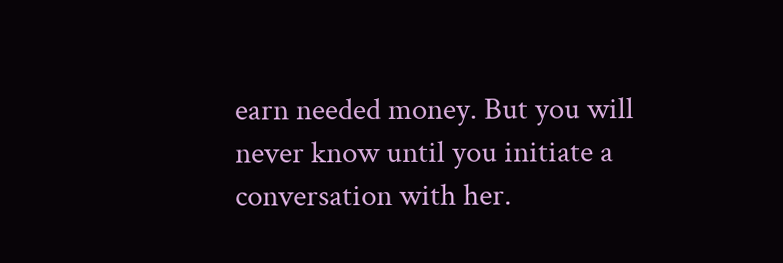earn needed money. But you will never know until you initiate a conversation with her.